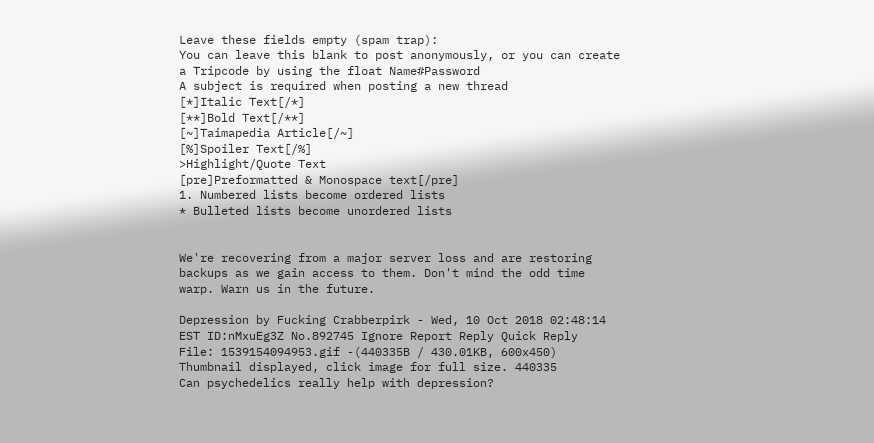Leave these fields empty (spam trap):
You can leave this blank to post anonymously, or you can create a Tripcode by using the float Name#Password
A subject is required when posting a new thread
[*]Italic Text[/*]
[**]Bold Text[/**]
[~]Taimapedia Article[/~]
[%]Spoiler Text[/%]
>Highlight/Quote Text
[pre]Preformatted & Monospace text[/pre]
1. Numbered lists become ordered lists
* Bulleted lists become unordered lists


We're recovering from a major server loss and are restoring backups as we gain access to them. Don't mind the odd time warp. Warn us in the future.

Depression by Fucking Crabberpirk - Wed, 10 Oct 2018 02:48:14 EST ID:nMxuEg3Z No.892745 Ignore Report Reply Quick Reply
File: 1539154094953.gif -(440335B / 430.01KB, 600x450) Thumbnail displayed, click image for full size. 440335
Can psychedelics really help with depression?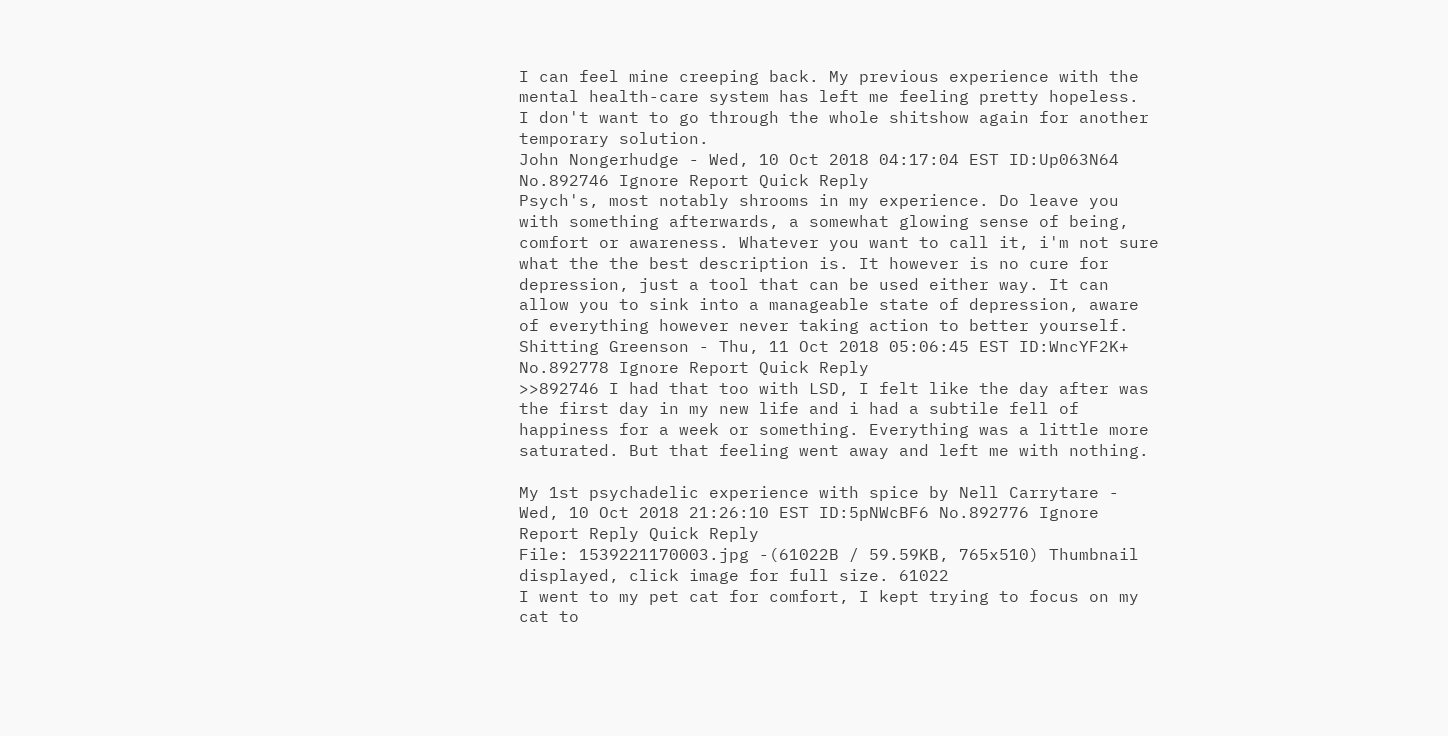I can feel mine creeping back. My previous experience with the mental health-care system has left me feeling pretty hopeless.
I don't want to go through the whole shitshow again for another temporary solution.
John Nongerhudge - Wed, 10 Oct 2018 04:17:04 EST ID:Up063N64 No.892746 Ignore Report Quick Reply
Psych's, most notably shrooms in my experience. Do leave you with something afterwards, a somewhat glowing sense of being, comfort or awareness. Whatever you want to call it, i'm not sure what the the best description is. It however is no cure for depression, just a tool that can be used either way. It can allow you to sink into a manageable state of depression, aware of everything however never taking action to better yourself.
Shitting Greenson - Thu, 11 Oct 2018 05:06:45 EST ID:WncYF2K+ No.892778 Ignore Report Quick Reply
>>892746 I had that too with LSD, I felt like the day after was the first day in my new life and i had a subtile fell of happiness for a week or something. Everything was a little more saturated. But that feeling went away and left me with nothing.

My 1st psychadelic experience with spice by Nell Carrytare - Wed, 10 Oct 2018 21:26:10 EST ID:5pNWcBF6 No.892776 Ignore Report Reply Quick Reply
File: 1539221170003.jpg -(61022B / 59.59KB, 765x510) Thumbnail displayed, click image for full size. 61022
I went to my pet cat for comfort, I kept trying to focus on my cat to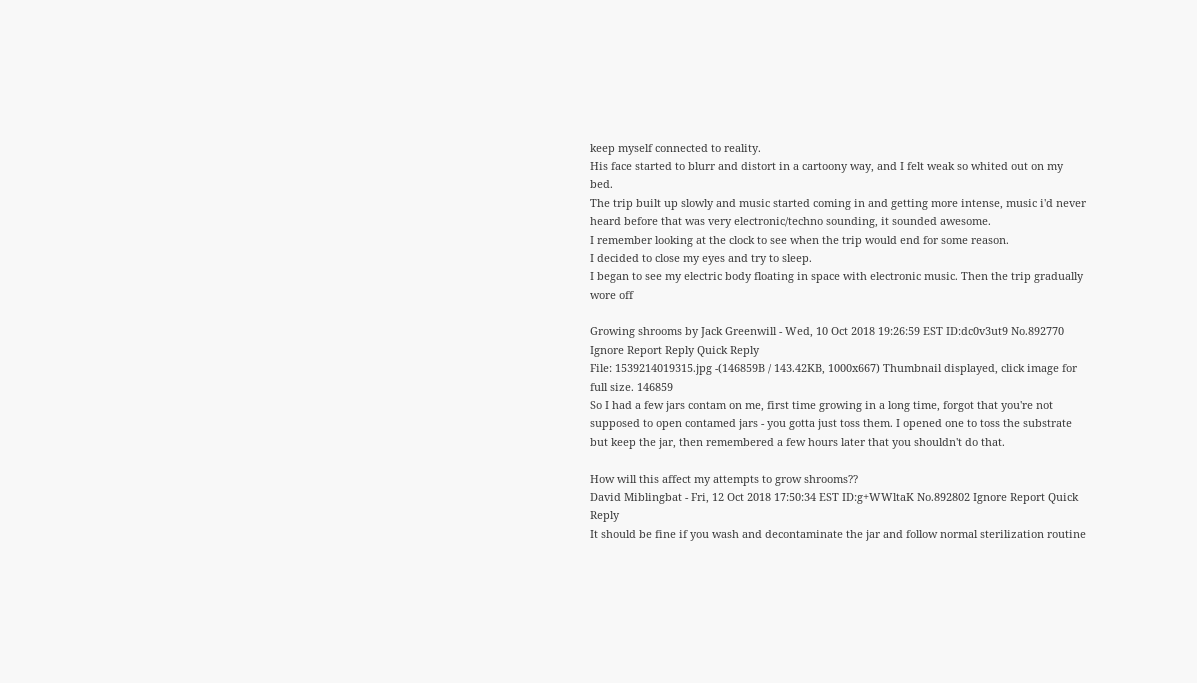keep myself connected to reality.
His face started to blurr and distort in a cartoony way, and I felt weak so whited out on my bed.
The trip built up slowly and music started coming in and getting more intense, music i'd never heard before that was very electronic/techno sounding, it sounded awesome.
I remember looking at the clock to see when the trip would end for some reason.
I decided to close my eyes and try to sleep.
I began to see my electric body floating in space with electronic music. Then the trip gradually wore off

Growing shrooms by Jack Greenwill - Wed, 10 Oct 2018 19:26:59 EST ID:dc0v3ut9 No.892770 Ignore Report Reply Quick Reply
File: 1539214019315.jpg -(146859B / 143.42KB, 1000x667) Thumbnail displayed, click image for full size. 146859
So I had a few jars contam on me, first time growing in a long time, forgot that you're not supposed to open contamed jars - you gotta just toss them. I opened one to toss the substrate but keep the jar, then remembered a few hours later that you shouldn't do that.

How will this affect my attempts to grow shrooms??
David Miblingbat - Fri, 12 Oct 2018 17:50:34 EST ID:g+WWltaK No.892802 Ignore Report Quick Reply
It should be fine if you wash and decontaminate the jar and follow normal sterilization routine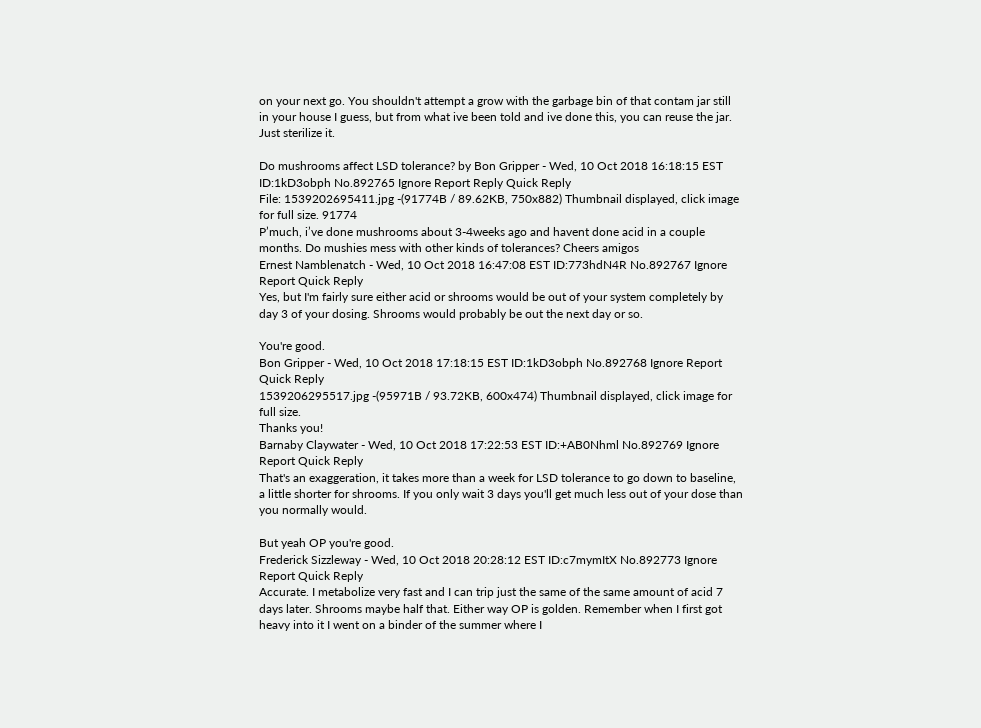on your next go. You shouldn't attempt a grow with the garbage bin of that contam jar still in your house I guess, but from what ive been told and ive done this, you can reuse the jar. Just sterilize it.

Do mushrooms affect LSD tolerance? by Bon Gripper - Wed, 10 Oct 2018 16:18:15 EST ID:1kD3obph No.892765 Ignore Report Reply Quick Reply
File: 1539202695411.jpg -(91774B / 89.62KB, 750x882) Thumbnail displayed, click image for full size. 91774
P’much, i’ve done mushrooms about 3-4weeks ago and havent done acid in a couple months. Do mushies mess with other kinds of tolerances? Cheers amigos
Ernest Namblenatch - Wed, 10 Oct 2018 16:47:08 EST ID:773hdN4R No.892767 Ignore Report Quick Reply
Yes, but I'm fairly sure either acid or shrooms would be out of your system completely by day 3 of your dosing. Shrooms would probably be out the next day or so.

You're good.
Bon Gripper - Wed, 10 Oct 2018 17:18:15 EST ID:1kD3obph No.892768 Ignore Report Quick Reply
1539206295517.jpg -(95971B / 93.72KB, 600x474) Thumbnail displayed, click image for full size.
Thanks you!
Barnaby Claywater - Wed, 10 Oct 2018 17:22:53 EST ID:+AB0Nhml No.892769 Ignore Report Quick Reply
That's an exaggeration, it takes more than a week for LSD tolerance to go down to baseline, a little shorter for shrooms. If you only wait 3 days you'll get much less out of your dose than you normally would.

But yeah OP you're good.
Frederick Sizzleway - Wed, 10 Oct 2018 20:28:12 EST ID:c7mymItX No.892773 Ignore Report Quick Reply
Accurate. I metabolize very fast and I can trip just the same of the same amount of acid 7 days later. Shrooms maybe half that. Either way OP is golden. Remember when I first got heavy into it I went on a binder of the summer where I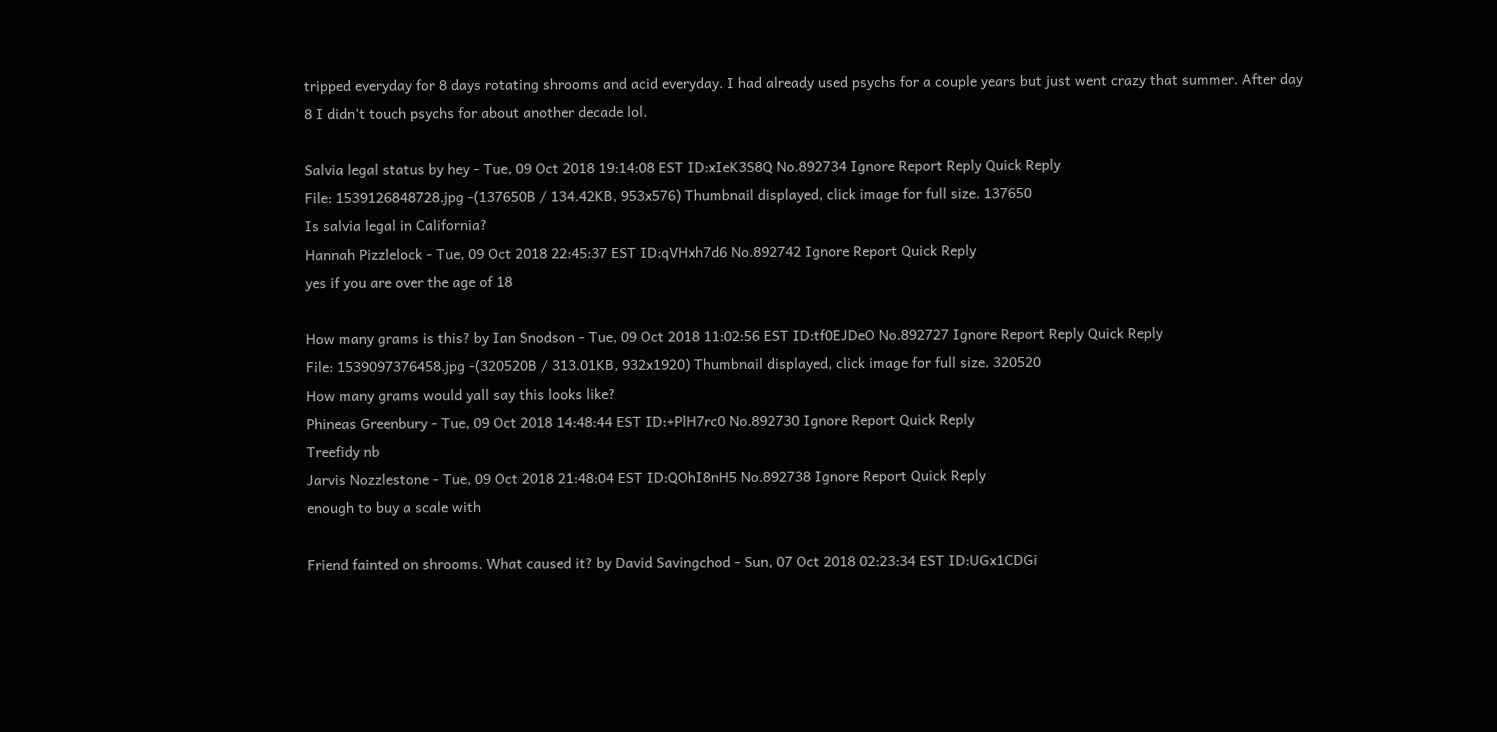tripped everyday for 8 days rotating shrooms and acid everyday. I had already used psychs for a couple years but just went crazy that summer. After day 8 I didn’t touch psychs for about another decade lol.

Salvia legal status by hey - Tue, 09 Oct 2018 19:14:08 EST ID:xIeK3S8Q No.892734 Ignore Report Reply Quick Reply
File: 1539126848728.jpg -(137650B / 134.42KB, 953x576) Thumbnail displayed, click image for full size. 137650
Is salvia legal in California?
Hannah Pizzlelock - Tue, 09 Oct 2018 22:45:37 EST ID:qVHxh7d6 No.892742 Ignore Report Quick Reply
yes if you are over the age of 18

How many grams is this? by Ian Snodson - Tue, 09 Oct 2018 11:02:56 EST ID:tf0EJDeO No.892727 Ignore Report Reply Quick Reply
File: 1539097376458.jpg -(320520B / 313.01KB, 932x1920) Thumbnail displayed, click image for full size. 320520
How many grams would yall say this looks like?
Phineas Greenbury - Tue, 09 Oct 2018 14:48:44 EST ID:+PlH7rc0 No.892730 Ignore Report Quick Reply
Treefidy nb
Jarvis Nozzlestone - Tue, 09 Oct 2018 21:48:04 EST ID:QOhI8nH5 No.892738 Ignore Report Quick Reply
enough to buy a scale with

Friend fainted on shrooms. What caused it? by David Savingchod - Sun, 07 Oct 2018 02:23:34 EST ID:UGx1CDGi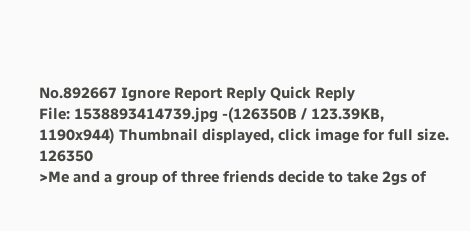No.892667 Ignore Report Reply Quick Reply
File: 1538893414739.jpg -(126350B / 123.39KB, 1190x944) Thumbnail displayed, click image for full size. 126350
>Me and a group of three friends decide to take 2gs of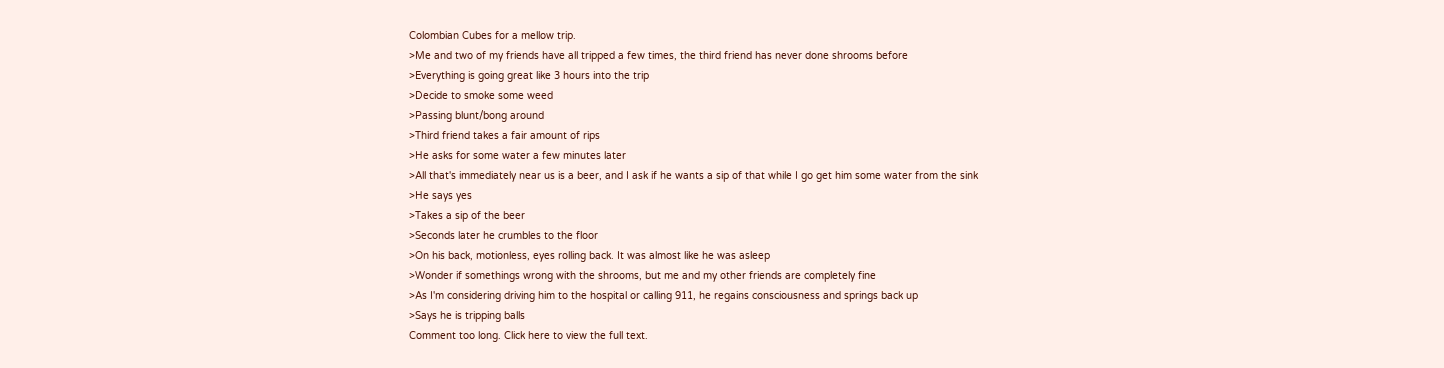Colombian Cubes for a mellow trip.
>Me and two of my friends have all tripped a few times, the third friend has never done shrooms before
>Everything is going great like 3 hours into the trip
>Decide to smoke some weed
>Passing blunt/bong around
>Third friend takes a fair amount of rips
>He asks for some water a few minutes later
>All that's immediately near us is a beer, and I ask if he wants a sip of that while I go get him some water from the sink
>He says yes
>Takes a sip of the beer
>Seconds later he crumbles to the floor
>On his back, motionless, eyes rolling back. It was almost like he was asleep
>Wonder if somethings wrong with the shrooms, but me and my other friends are completely fine
>As I'm considering driving him to the hospital or calling 911, he regains consciousness and springs back up
>Says he is tripping balls
Comment too long. Click here to view the full text.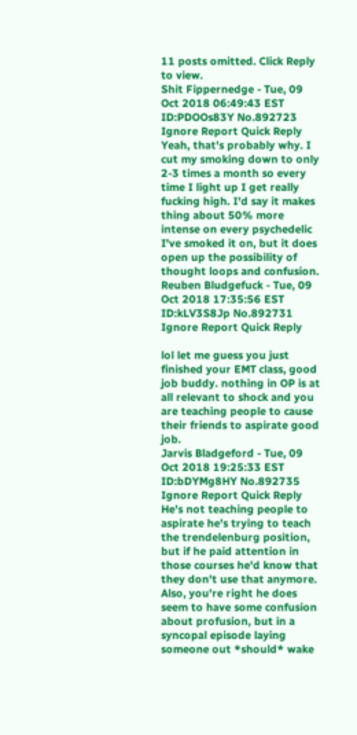11 posts omitted. Click Reply to view.
Shit Fippernedge - Tue, 09 Oct 2018 06:49:43 EST ID:PDOOs83Y No.892723 Ignore Report Quick Reply
Yeah, that's probably why. I cut my smoking down to only 2-3 times a month so every time I light up I get really fucking high. I'd say it makes thing about 50% more intense on every psychedelic I've smoked it on, but it does open up the possibility of thought loops and confusion.
Reuben Bludgefuck - Tue, 09 Oct 2018 17:35:56 EST ID:kLV3S8Jp No.892731 Ignore Report Quick Reply

lol let me guess you just finished your EMT class, good job buddy. nothing in OP is at all relevant to shock and you are teaching people to cause their friends to aspirate good job.
Jarvis Bladgeford - Tue, 09 Oct 2018 19:25:33 EST ID:bDYMg8HY No.892735 Ignore Report Quick Reply
He's not teaching people to aspirate he's trying to teach the trendelenburg position, but if he paid attention in those courses he'd know that they don't use that anymore. Also, you're right he does seem to have some confusion about profusion, but in a syncopal episode laying someone out *should* wake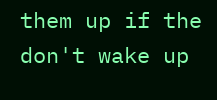them up if the don't wake up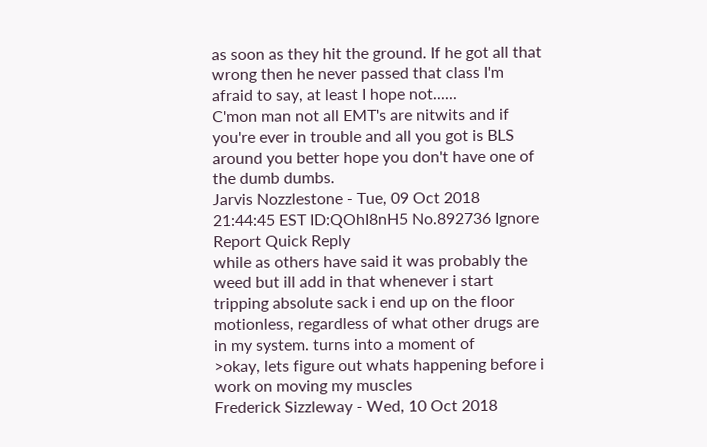as soon as they hit the ground. If he got all that wrong then he never passed that class I'm afraid to say, at least I hope not......
C'mon man not all EMT's are nitwits and if you're ever in trouble and all you got is BLS around you better hope you don't have one of the dumb dumbs.
Jarvis Nozzlestone - Tue, 09 Oct 2018 21:44:45 EST ID:QOhI8nH5 No.892736 Ignore Report Quick Reply
while as others have said it was probably the weed but ill add in that whenever i start tripping absolute sack i end up on the floor motionless, regardless of what other drugs are in my system. turns into a moment of
>okay, lets figure out whats happening before i work on moving my muscles
Frederick Sizzleway - Wed, 10 Oct 2018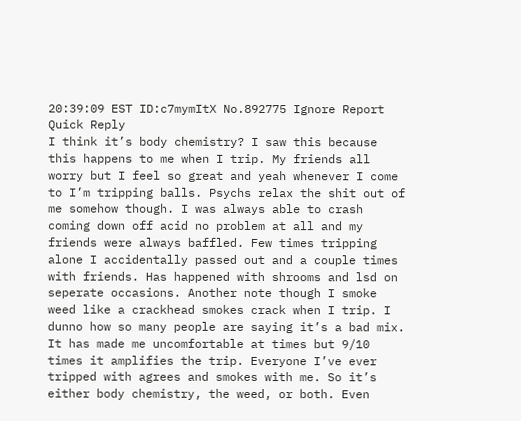20:39:09 EST ID:c7mymItX No.892775 Ignore Report Quick Reply
I think it’s body chemistry? I saw this because this happens to me when I trip. My friends all worry but I feel so great and yeah whenever I come to I’m tripping balls. Psychs relax the shit out of me somehow though. I was always able to crash coming down off acid no problem at all and my friends were always baffled. Few times tripping alone I accidentally passed out and a couple times with friends. Has happened with shrooms and lsd on seperate occasions. Another note though I smoke weed like a crackhead smokes crack when I trip. I dunno how so many people are saying it’s a bad mix. It has made me uncomfortable at times but 9/10 times it amplifies the trip. Everyone I’ve ever tripped with agrees and smokes with me. So it’s either body chemistry, the weed, or both. Even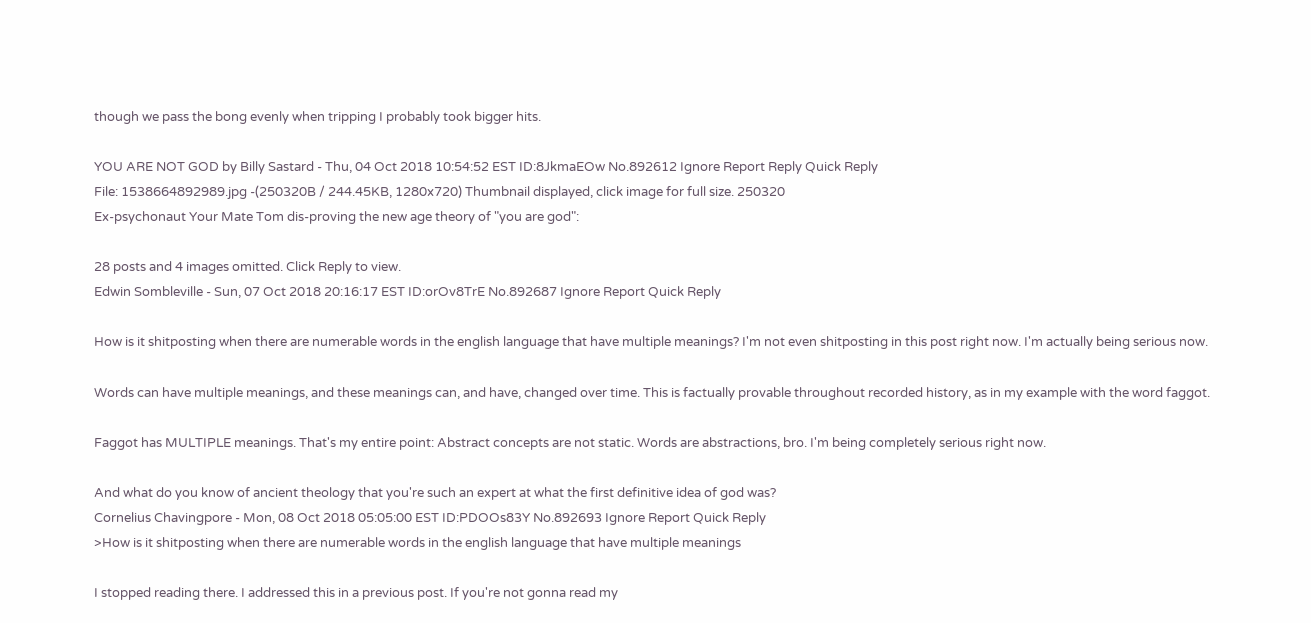though we pass the bong evenly when tripping I probably took bigger hits.

YOU ARE NOT GOD by Billy Sastard - Thu, 04 Oct 2018 10:54:52 EST ID:8JkmaEOw No.892612 Ignore Report Reply Quick Reply
File: 1538664892989.jpg -(250320B / 244.45KB, 1280x720) Thumbnail displayed, click image for full size. 250320
Ex-psychonaut Your Mate Tom dis-proving the new age theory of "you are god":

28 posts and 4 images omitted. Click Reply to view.
Edwin Sombleville - Sun, 07 Oct 2018 20:16:17 EST ID:orOv8TrE No.892687 Ignore Report Quick Reply

How is it shitposting when there are numerable words in the english language that have multiple meanings? I'm not even shitposting in this post right now. I'm actually being serious now.

Words can have multiple meanings, and these meanings can, and have, changed over time. This is factually provable throughout recorded history, as in my example with the word faggot.

Faggot has MULTIPLE meanings. That's my entire point: Abstract concepts are not static. Words are abstractions, bro. I'm being completely serious right now.

And what do you know of ancient theology that you're such an expert at what the first definitive idea of god was?
Cornelius Chavingpore - Mon, 08 Oct 2018 05:05:00 EST ID:PDOOs83Y No.892693 Ignore Report Quick Reply
>How is it shitposting when there are numerable words in the english language that have multiple meanings

I stopped reading there. I addressed this in a previous post. If you're not gonna read my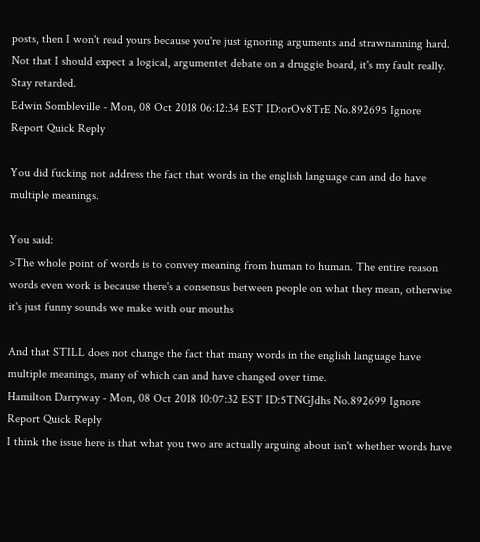posts, then I won't read yours because you're just ignoring arguments and strawnanning hard. Not that I should expect a logical, argumentet debate on a druggie board, it's my fault really. Stay retarded.
Edwin Sombleville - Mon, 08 Oct 2018 06:12:34 EST ID:orOv8TrE No.892695 Ignore Report Quick Reply

You did fucking not address the fact that words in the english language can and do have multiple meanings.

You said:
>The whole point of words is to convey meaning from human to human. The entire reason words even work is because there's a consensus between people on what they mean, otherwise it's just funny sounds we make with our mouths

And that STILL does not change the fact that many words in the english language have multiple meanings, many of which can and have changed over time.
Hamilton Darryway - Mon, 08 Oct 2018 10:07:32 EST ID:5TNGJdhs No.892699 Ignore Report Quick Reply
I think the issue here is that what you two are actually arguing about isn't whether words have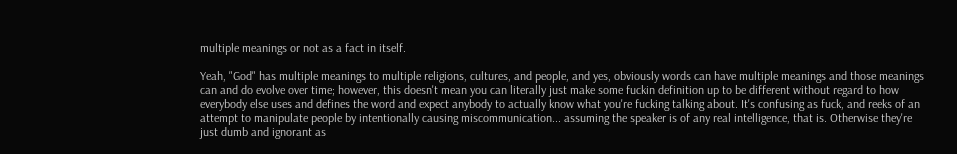multiple meanings or not as a fact in itself.

Yeah, "God" has multiple meanings to multiple religions, cultures, and people, and yes, obviously words can have multiple meanings and those meanings can and do evolve over time; however, this doesn't mean you can literally just make some fuckin definition up to be different without regard to how everybody else uses and defines the word and expect anybody to actually know what you're fucking talking about. It's confusing as fuck, and reeks of an attempt to manipulate people by intentionally causing miscommunication... assuming the speaker is of any real intelligence, that is. Otherwise they're just dumb and ignorant as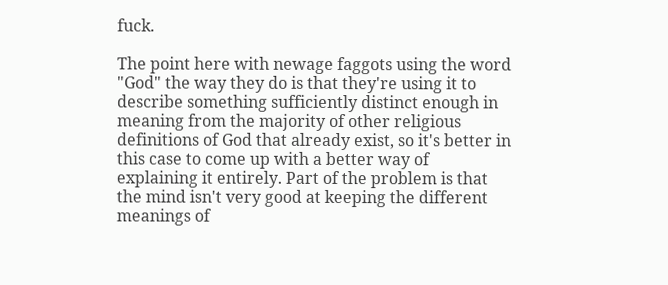fuck.

The point here with newage faggots using the word "God" the way they do is that they're using it to describe something sufficiently distinct enough in meaning from the majority of other religious definitions of God that already exist, so it's better in this case to come up with a better way of explaining it entirely. Part of the problem is that the mind isn't very good at keeping the different meanings of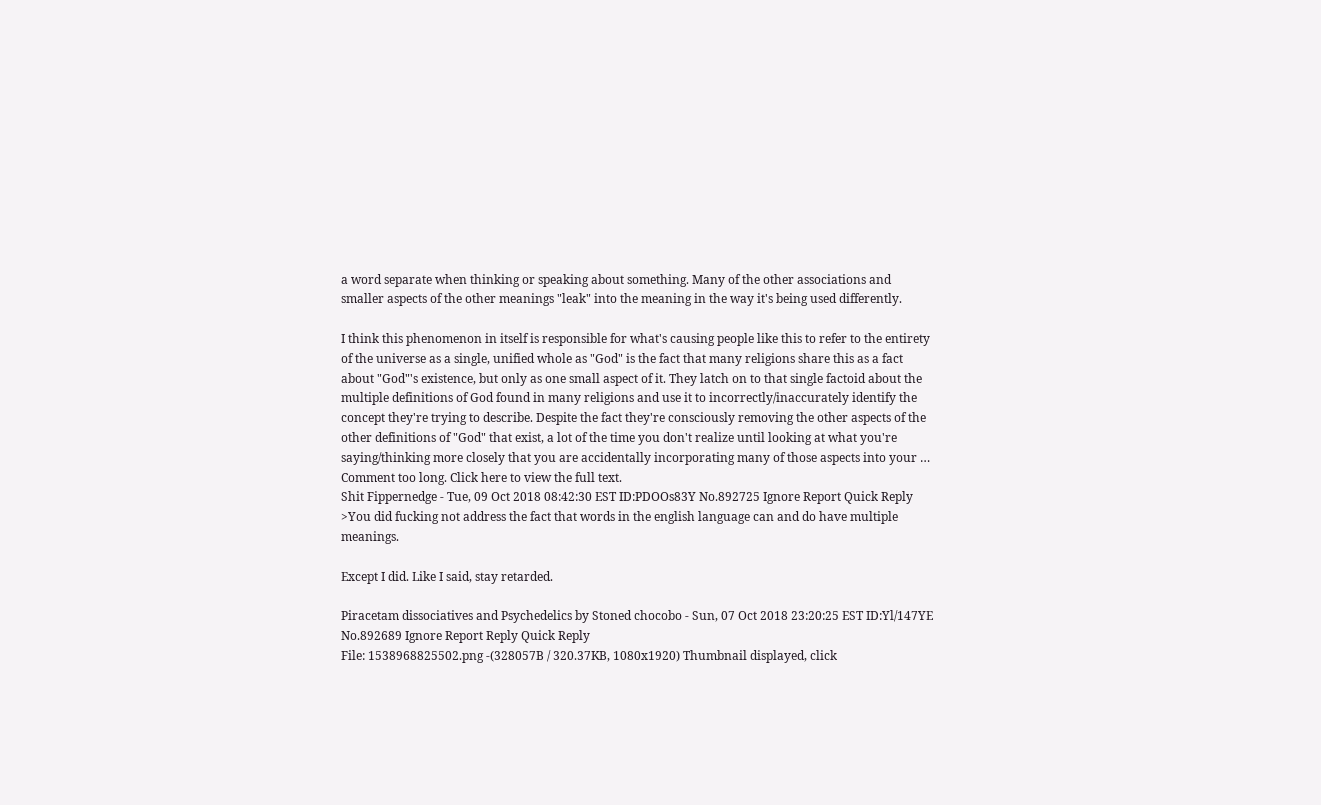a word separate when thinking or speaking about something. Many of the other associations and smaller aspects of the other meanings "leak" into the meaning in the way it's being used differently.

I think this phenomenon in itself is responsible for what's causing people like this to refer to the entirety of the universe as a single, unified whole as "God" is the fact that many religions share this as a fact about "God"'s existence, but only as one small aspect of it. They latch on to that single factoid about the multiple definitions of God found in many religions and use it to incorrectly/inaccurately identify the concept they're trying to describe. Despite the fact they're consciously removing the other aspects of the other definitions of "God" that exist, a lot of the time you don't realize until looking at what you're saying/thinking more closely that you are accidentally incorporating many of those aspects into your …
Comment too long. Click here to view the full text.
Shit Fippernedge - Tue, 09 Oct 2018 08:42:30 EST ID:PDOOs83Y No.892725 Ignore Report Quick Reply
>You did fucking not address the fact that words in the english language can and do have multiple meanings.

Except I did. Like I said, stay retarded.

Piracetam dissociatives and Psychedelics by Stoned chocobo - Sun, 07 Oct 2018 23:20:25 EST ID:Yl/147YE No.892689 Ignore Report Reply Quick Reply
File: 1538968825502.png -(328057B / 320.37KB, 1080x1920) Thumbnail displayed, click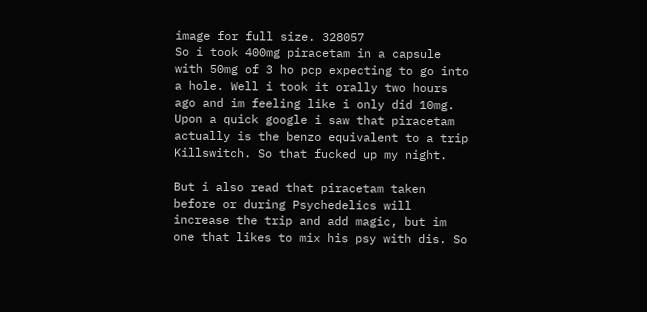image for full size. 328057
So i took 400mg piracetam in a capsule with 50mg of 3 ho pcp expecting to go into a hole. Well i took it orally two hours ago and im feeling like i only did 10mg. Upon a quick google i saw that piracetam actually is the benzo equivalent to a trip Killswitch. So that fucked up my night.

But i also read that piracetam taken before or during Psychedelics will increase the trip and add magic, but im one that likes to mix his psy with dis. So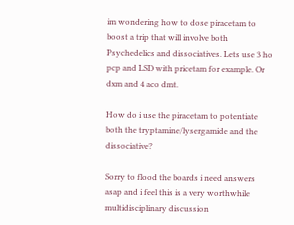im wondering how to dose piracetam to boost a trip that will involve both Psychedelics and dissociatives. Lets use 3 ho pcp and LSD with pricetam for example. Or dxm and 4 aco dmt.

How do i use the piracetam to potentiate both the tryptamine/lysergamide and the dissociative?

Sorry to flood the boards i need answers asap and i feel this is a very worthwhile multidisciplinary discussion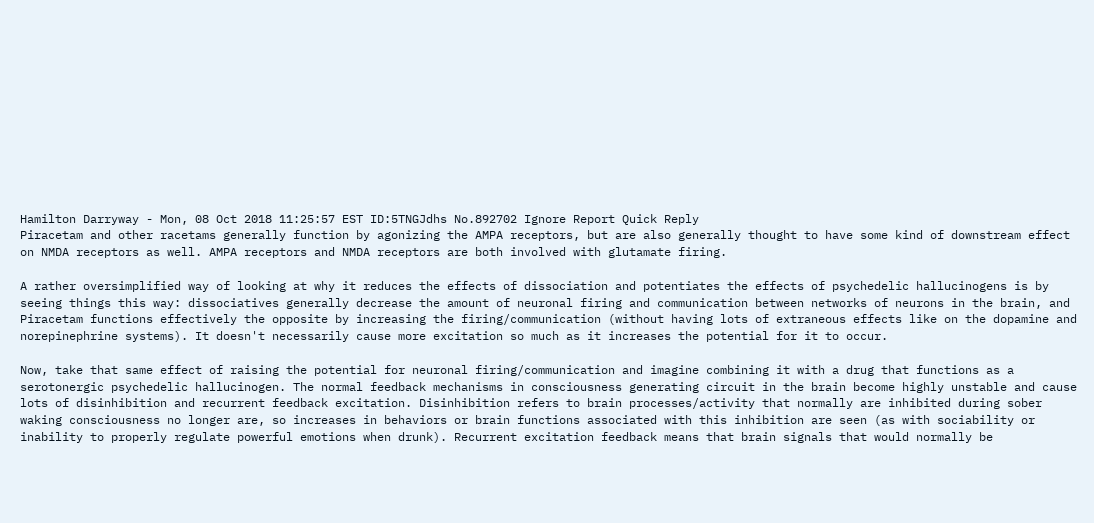Hamilton Darryway - Mon, 08 Oct 2018 11:25:57 EST ID:5TNGJdhs No.892702 Ignore Report Quick Reply
Piracetam and other racetams generally function by agonizing the AMPA receptors, but are also generally thought to have some kind of downstream effect on NMDA receptors as well. AMPA receptors and NMDA receptors are both involved with glutamate firing.

A rather oversimplified way of looking at why it reduces the effects of dissociation and potentiates the effects of psychedelic hallucinogens is by seeing things this way: dissociatives generally decrease the amount of neuronal firing and communication between networks of neurons in the brain, and Piracetam functions effectively the opposite by increasing the firing/communication (without having lots of extraneous effects like on the dopamine and norepinephrine systems). It doesn't necessarily cause more excitation so much as it increases the potential for it to occur.

Now, take that same effect of raising the potential for neuronal firing/communication and imagine combining it with a drug that functions as a serotonergic psychedelic hallucinogen. The normal feedback mechanisms in consciousness generating circuit in the brain become highly unstable and cause lots of disinhibition and recurrent feedback excitation. Disinhibition refers to brain processes/activity that normally are inhibited during sober waking consciousness no longer are, so increases in behaviors or brain functions associated with this inhibition are seen (as with sociability or inability to properly regulate powerful emotions when drunk). Recurrent excitation feedback means that brain signals that would normally be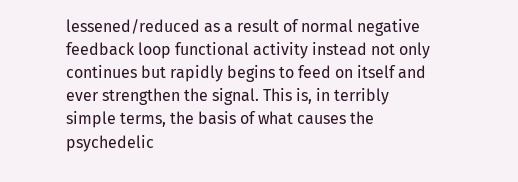lessened/reduced as a result of normal negative feedback loop functional activity instead not only continues but rapidly begins to feed on itself and ever strengthen the signal. This is, in terribly simple terms, the basis of what causes the psychedelic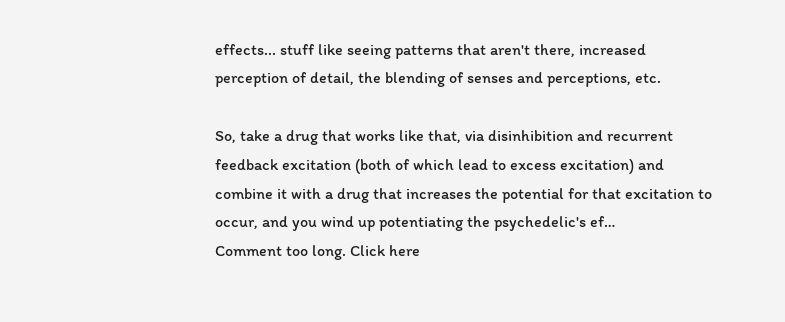effects... stuff like seeing patterns that aren't there, increased perception of detail, the blending of senses and perceptions, etc.

So, take a drug that works like that, via disinhibition and recurrent feedback excitation (both of which lead to excess excitation) and combine it with a drug that increases the potential for that excitation to occur, and you wind up potentiating the psychedelic's ef…
Comment too long. Click here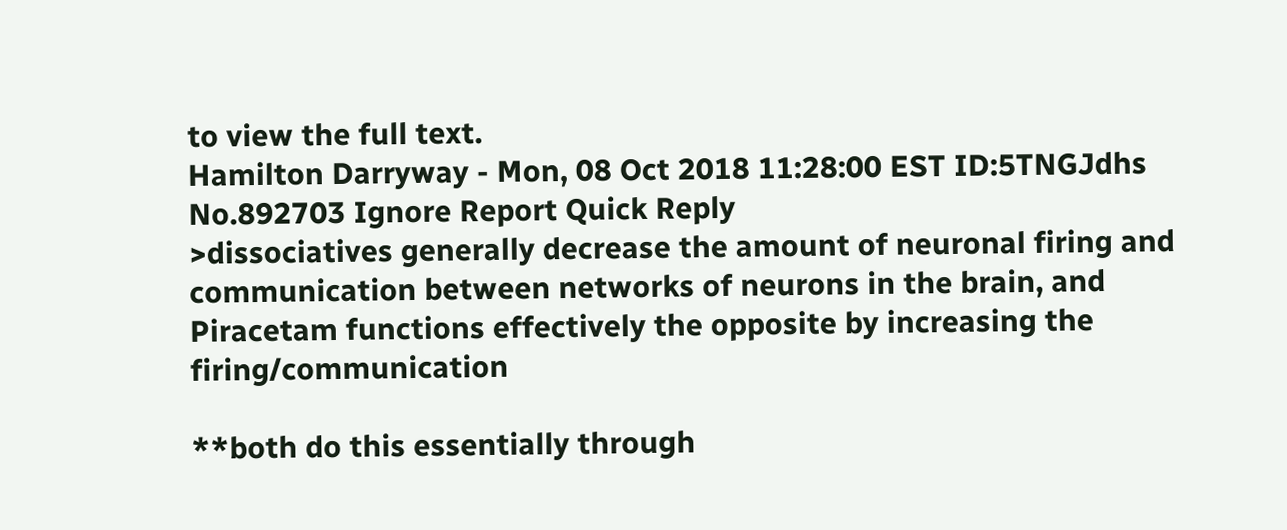to view the full text.
Hamilton Darryway - Mon, 08 Oct 2018 11:28:00 EST ID:5TNGJdhs No.892703 Ignore Report Quick Reply
>dissociatives generally decrease the amount of neuronal firing and communication between networks of neurons in the brain, and Piracetam functions effectively the opposite by increasing the firing/communication

**both do this essentially through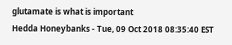glutamate is what is important
Hedda Honeybanks - Tue, 09 Oct 2018 08:35:40 EST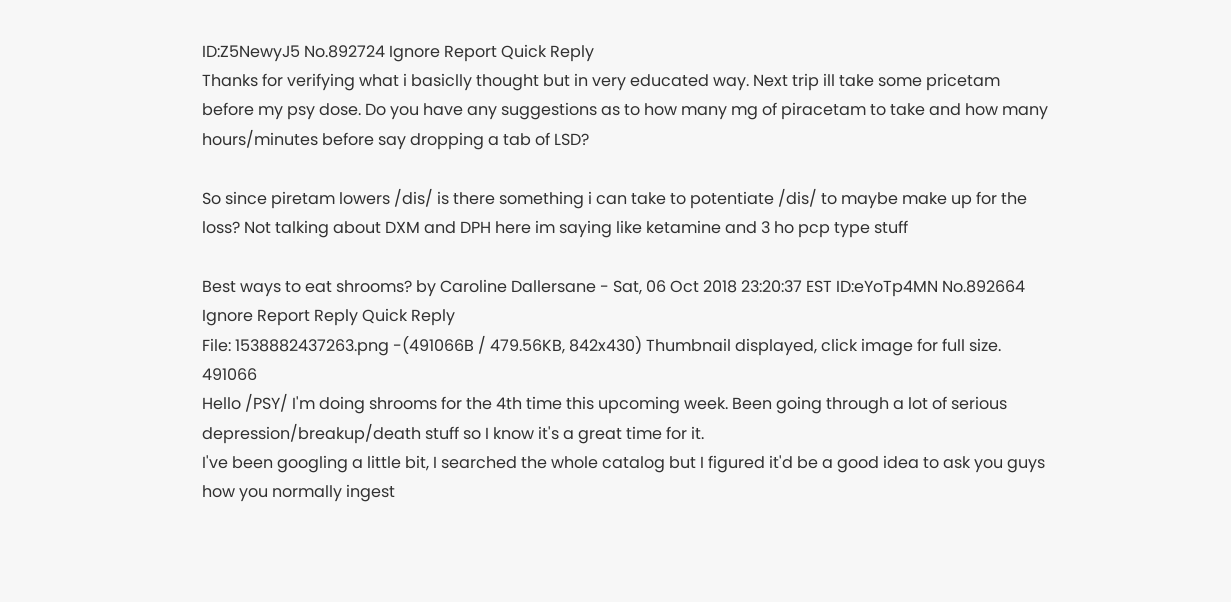ID:Z5NewyJ5 No.892724 Ignore Report Quick Reply
Thanks for verifying what i basiclly thought but in very educated way. Next trip ill take some pricetam before my psy dose. Do you have any suggestions as to how many mg of piracetam to take and how many hours/minutes before say dropping a tab of LSD?

So since piretam lowers /dis/ is there something i can take to potentiate /dis/ to maybe make up for the loss? Not talking about DXM and DPH here im saying like ketamine and 3 ho pcp type stuff

Best ways to eat shrooms? by Caroline Dallersane - Sat, 06 Oct 2018 23:20:37 EST ID:eYoTp4MN No.892664 Ignore Report Reply Quick Reply
File: 1538882437263.png -(491066B / 479.56KB, 842x430) Thumbnail displayed, click image for full size. 491066
Hello /PSY/ I'm doing shrooms for the 4th time this upcoming week. Been going through a lot of serious depression/breakup/death stuff so I know it's a great time for it.
I've been googling a little bit, I searched the whole catalog but I figured it'd be a good idea to ask you guys how you normally ingest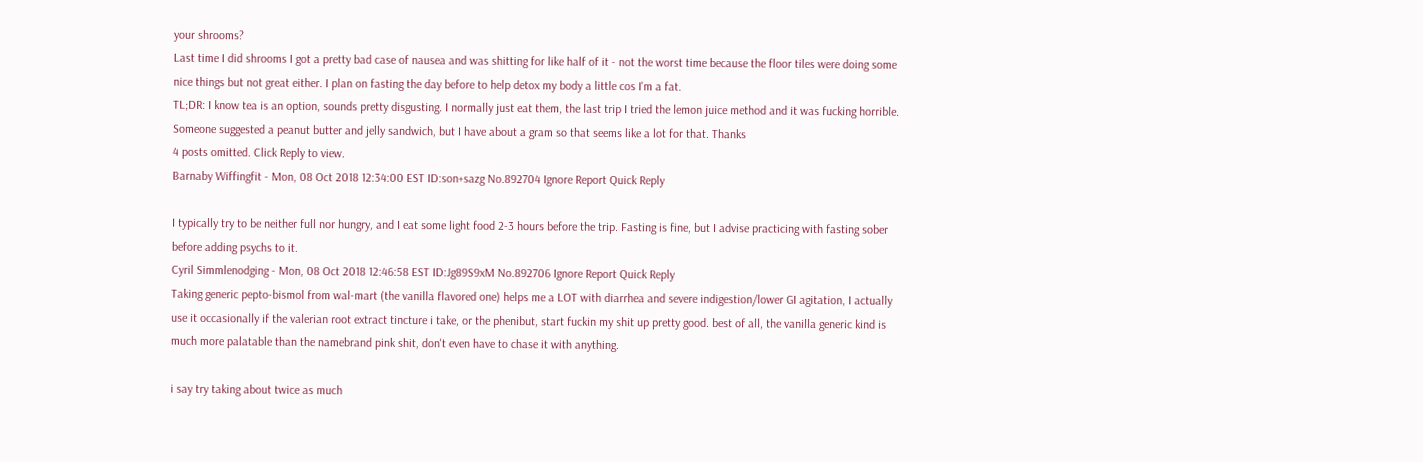your shrooms?
Last time I did shrooms I got a pretty bad case of nausea and was shitting for like half of it - not the worst time because the floor tiles were doing some nice things but not great either. I plan on fasting the day before to help detox my body a little cos I'm a fat.
TL;DR: I know tea is an option, sounds pretty disgusting. I normally just eat them, the last trip I tried the lemon juice method and it was fucking horrible. Someone suggested a peanut butter and jelly sandwich, but I have about a gram so that seems like a lot for that. Thanks
4 posts omitted. Click Reply to view.
Barnaby Wiffingfit - Mon, 08 Oct 2018 12:34:00 EST ID:son+sazg No.892704 Ignore Report Quick Reply

I typically try to be neither full nor hungry, and I eat some light food 2-3 hours before the trip. Fasting is fine, but I advise practicing with fasting sober before adding psychs to it.
Cyril Simmlenodging - Mon, 08 Oct 2018 12:46:58 EST ID:Jg89S9xM No.892706 Ignore Report Quick Reply
Taking generic pepto-bismol from wal-mart (the vanilla flavored one) helps me a LOT with diarrhea and severe indigestion/lower GI agitation, I actually use it occasionally if the valerian root extract tincture i take, or the phenibut, start fuckin my shit up pretty good. best of all, the vanilla generic kind is much more palatable than the namebrand pink shit, don't even have to chase it with anything.

i say try taking about twice as much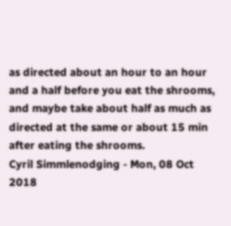as directed about an hour to an hour and a half before you eat the shrooms, and maybe take about half as much as directed at the same or about 15 min after eating the shrooms.
Cyril Simmlenodging - Mon, 08 Oct 2018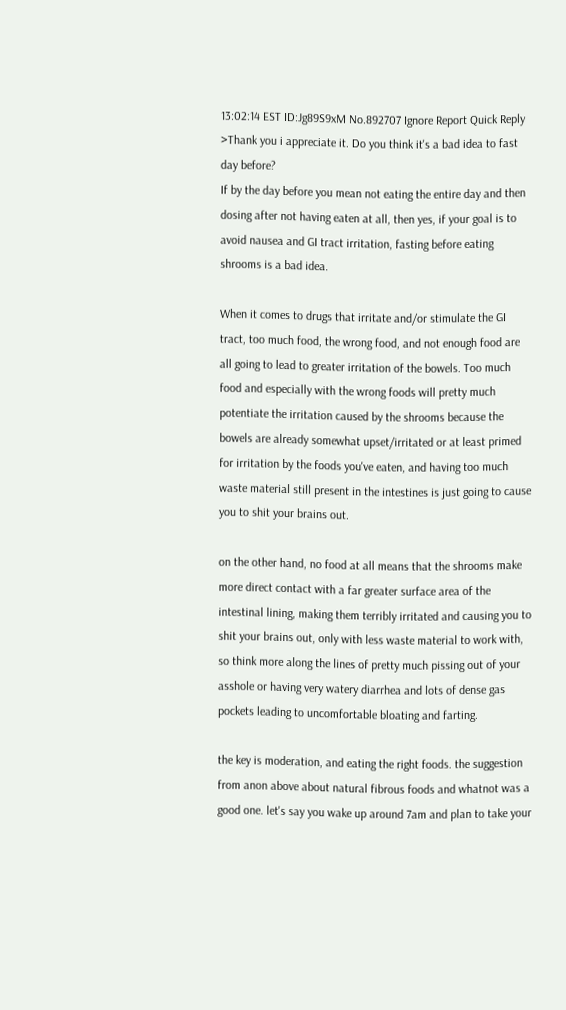13:02:14 EST ID:Jg89S9xM No.892707 Ignore Report Quick Reply
>Thank you i appreciate it. Do you think it's a bad idea to fast day before?
If by the day before you mean not eating the entire day and then dosing after not having eaten at all, then yes, if your goal is to avoid nausea and GI tract irritation, fasting before eating shrooms is a bad idea.

When it comes to drugs that irritate and/or stimulate the GI tract, too much food, the wrong food, and not enough food are all going to lead to greater irritation of the bowels. Too much food and especially with the wrong foods will pretty much potentiate the irritation caused by the shrooms because the bowels are already somewhat upset/irritated or at least primed for irritation by the foods you've eaten, and having too much waste material still present in the intestines is just going to cause you to shit your brains out.

on the other hand, no food at all means that the shrooms make more direct contact with a far greater surface area of the intestinal lining, making them terribly irritated and causing you to shit your brains out, only with less waste material to work with, so think more along the lines of pretty much pissing out of your asshole or having very watery diarrhea and lots of dense gas pockets leading to uncomfortable bloating and farting.

the key is moderation, and eating the right foods. the suggestion from anon above about natural fibrous foods and whatnot was a good one. let's say you wake up around 7am and plan to take your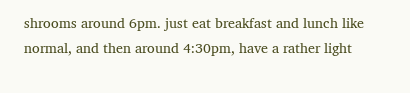shrooms around 6pm. just eat breakfast and lunch like normal, and then around 4:30pm, have a rather light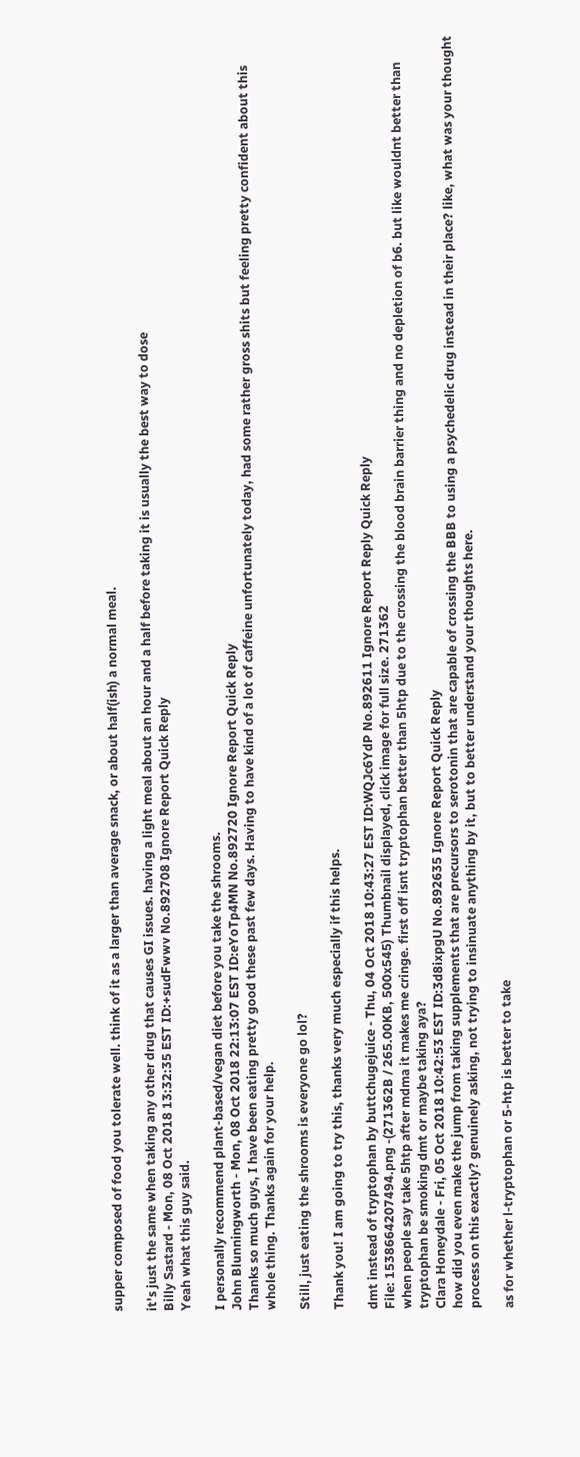supper composed of food you tolerate well. think of it as a larger than average snack, or about half(ish) a normal meal.

it's just the same when taking any other drug that causes GI issues. having a light meal about an hour and a half before taking it is usually the best way to dose
Billy Sastard - Mon, 08 Oct 2018 13:32:35 EST ID:+sudFwwv No.892708 Ignore Report Quick Reply
Yeah what this guy said.

I personally recommend plant-based/vegan diet before you take the shrooms.
John Blunningworth - Mon, 08 Oct 2018 22:13:07 EST ID:eYoTp4MN No.892720 Ignore Report Quick Reply
Thanks so much guys, I have been eating pretty good these past few days. Having to have kind of a lot of caffeine unfortunately today, had some rather gross shits but feeling pretty confident about this whole thing. Thanks again for your help.

Still, just eating the shrooms is everyone go lol?

Thank you! I am going to try this, thanks very much especially if this helps.

dmt instead of tryptophan by buttchugejuice - Thu, 04 Oct 2018 10:43:27 EST ID:WQJc6YdP No.892611 Ignore Report Reply Quick Reply
File: 1538664207494.png -(271362B / 265.00KB, 500x545) Thumbnail displayed, click image for full size. 271362
when people say take 5htp after mdma it makes me cringe. first off isnt tryptophan better than 5htp due to the crossing the blood brain barrier thing and no depletion of b6. but like wouldnt better than tryptophan be smoking dmt or maybe taking aya?
Clara Honeydale - Fri, 05 Oct 2018 10:42:53 EST ID:3d8ixpgU No.892635 Ignore Report Quick Reply
how did you even make the jump from taking supplements that are precursors to serotonin that are capable of crossing the BBB to using a psychedelic drug instead in their place? like, what was your thought process on this exactly? genuinely asking, not trying to insinuate anything by it, but to better understand your thoughts here.

as for whether l-tryptophan or 5-htp is better to take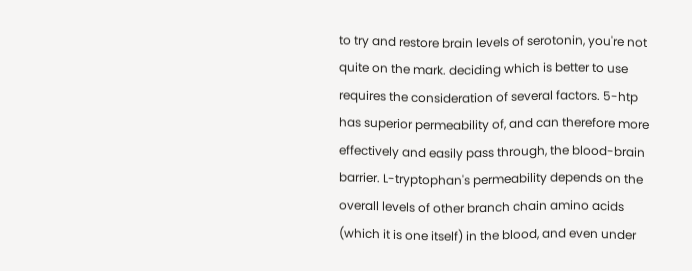to try and restore brain levels of serotonin, you're not quite on the mark. deciding which is better to use requires the consideration of several factors. 5-htp has superior permeability of, and can therefore more effectively and easily pass through, the blood-brain barrier. L-tryptophan's permeability depends on the overall levels of other branch chain amino acids (which it is one itself) in the blood, and even under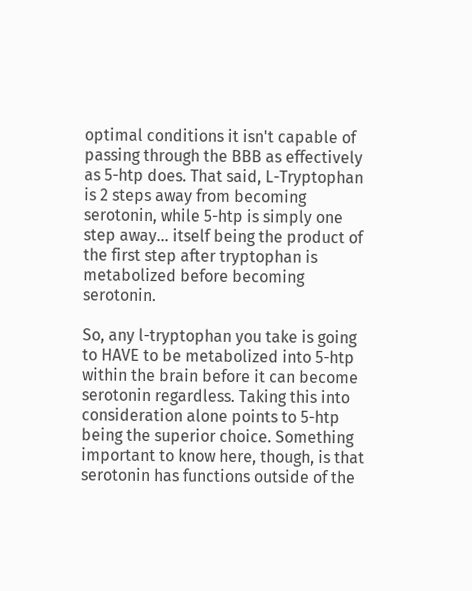optimal conditions it isn't capable of passing through the BBB as effectively as 5-htp does. That said, L-Tryptophan is 2 steps away from becoming serotonin, while 5-htp is simply one step away... itself being the product of the first step after tryptophan is metabolized before becoming serotonin.

So, any l-tryptophan you take is going to HAVE to be metabolized into 5-htp within the brain before it can become serotonin regardless. Taking this into consideration alone points to 5-htp being the superior choice. Something important to know here, though, is that serotonin has functions outside of the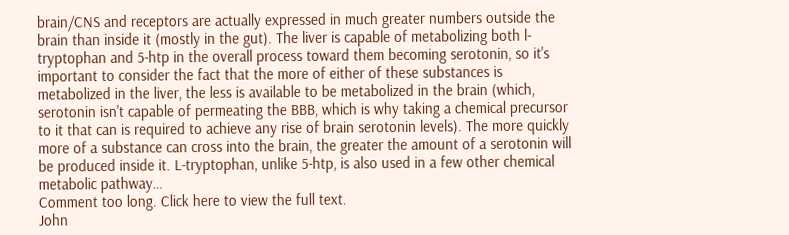brain/CNS and receptors are actually expressed in much greater numbers outside the brain than inside it (mostly in the gut). The liver is capable of metabolizing both l-tryptophan and 5-htp in the overall process toward them becoming serotonin, so it's important to consider the fact that the more of either of these substances is metabolized in the liver, the less is available to be metabolized in the brain (which, serotonin isn't capable of permeating the BBB, which is why taking a chemical precursor to it that can is required to achieve any rise of brain serotonin levels). The more quickly more of a substance can cross into the brain, the greater the amount of a serotonin will be produced inside it. L-tryptophan, unlike 5-htp, is also used in a few other chemical metabolic pathway…
Comment too long. Click here to view the full text.
John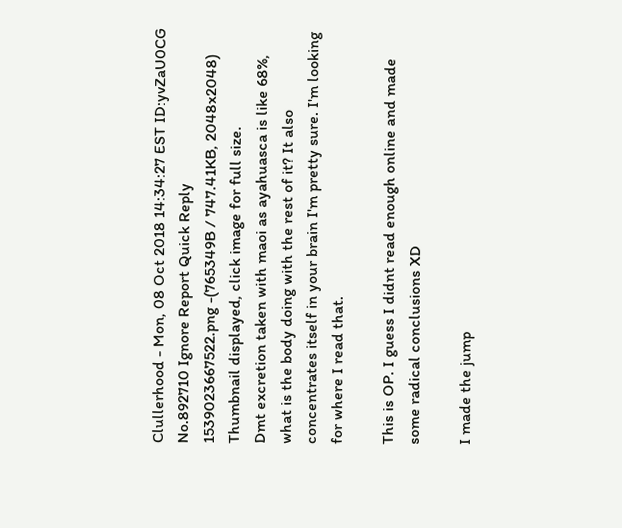Clullerhood - Mon, 08 Oct 2018 14:34:27 EST ID:yvZaU0CG No.892710 Ignore Report Quick Reply
1539023667522.png -(765349B / 747.41KB, 2048x2048) Thumbnail displayed, click image for full size.
Dmt excretion taken with maoi as ayahuasca is like 68%, what is the body doing with the rest of it? It also concentrates itself in your brain I'm pretty sure. I'm looking for where I read that.

This is OP. I guess I didnt read enough online and made some radical conclusions XD

I made the jump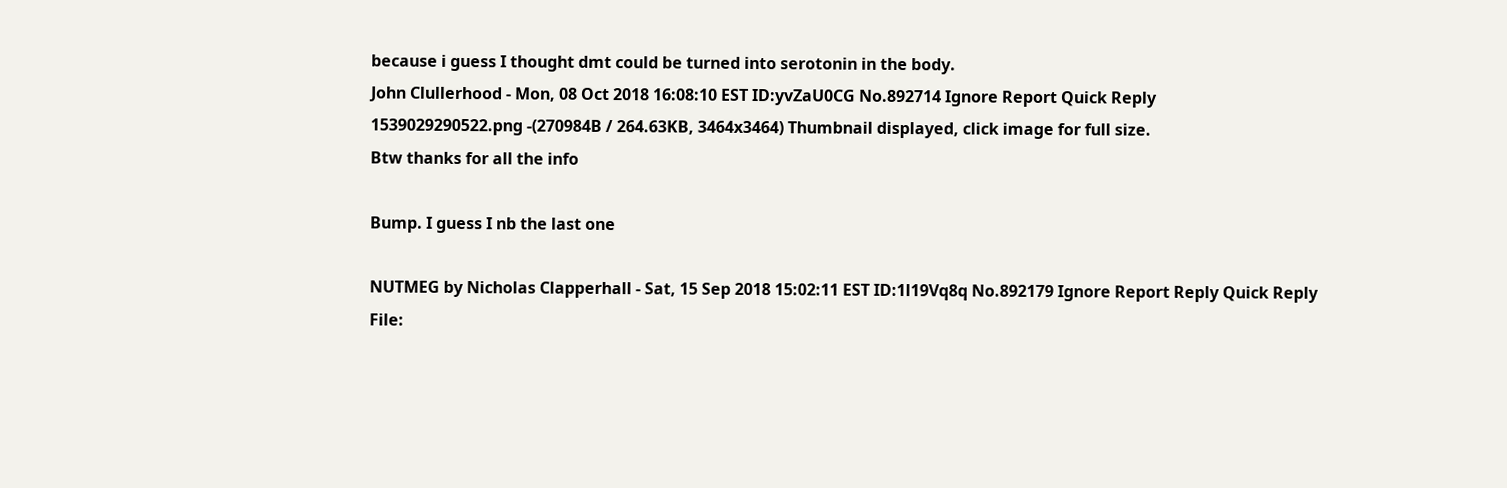because i guess I thought dmt could be turned into serotonin in the body.
John Clullerhood - Mon, 08 Oct 2018 16:08:10 EST ID:yvZaU0CG No.892714 Ignore Report Quick Reply
1539029290522.png -(270984B / 264.63KB, 3464x3464) Thumbnail displayed, click image for full size.
Btw thanks for all the info

Bump. I guess I nb the last one

NUTMEG by Nicholas Clapperhall - Sat, 15 Sep 2018 15:02:11 EST ID:1l19Vq8q No.892179 Ignore Report Reply Quick Reply
File: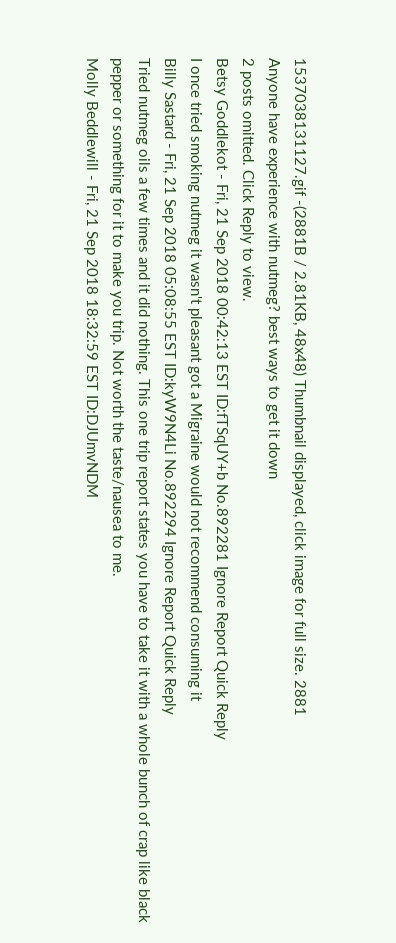1537038131127.gif -(2881B / 2.81KB, 48x48) Thumbnail displayed, click image for full size. 2881
Anyone have experience with nutmeg? best ways to get it down
2 posts omitted. Click Reply to view.
Betsy Goddlekot - Fri, 21 Sep 2018 00:42:13 EST ID:fTSqUY+b No.892281 Ignore Report Quick Reply
I once tried smoking nutmeg it wasn't pleasant got a Migraine would not recommend consuming it
Billy Sastard - Fri, 21 Sep 2018 05:08:55 EST ID:kyW9N4Li No.892294 Ignore Report Quick Reply
Tried nutmeg oils a few times and it did nothing. This one trip report states you have to take it with a whole bunch of crap like black pepper or something for it to make you trip. Not worth the taste/nausea to me.
Molly Beddlewill - Fri, 21 Sep 2018 18:32:59 EST ID:DJUmvNDM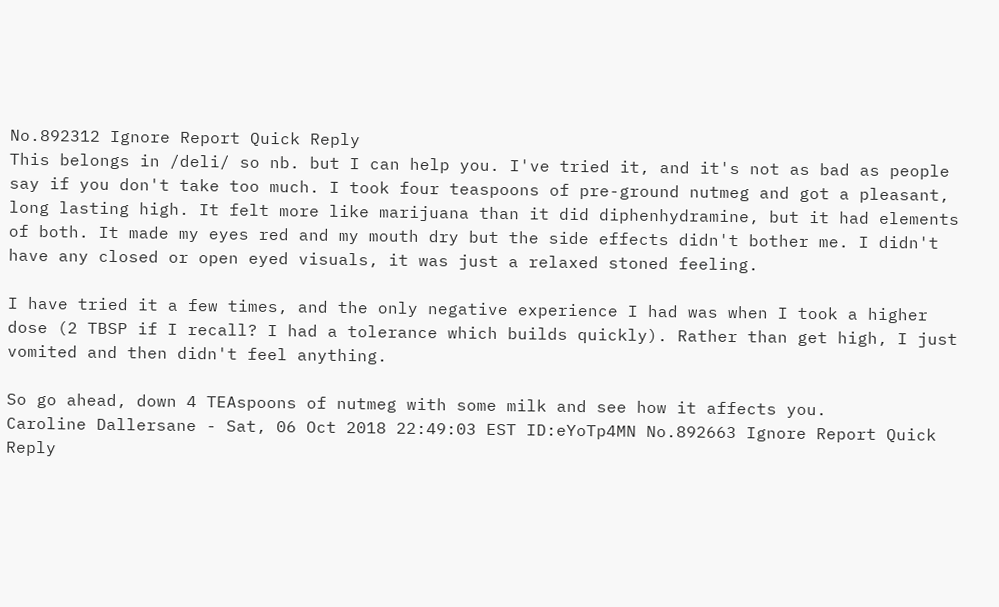No.892312 Ignore Report Quick Reply
This belongs in /deli/ so nb. but I can help you. I've tried it, and it's not as bad as people say if you don't take too much. I took four teaspoons of pre-ground nutmeg and got a pleasant, long lasting high. It felt more like marijuana than it did diphenhydramine, but it had elements of both. It made my eyes red and my mouth dry but the side effects didn't bother me. I didn't have any closed or open eyed visuals, it was just a relaxed stoned feeling.

I have tried it a few times, and the only negative experience I had was when I took a higher dose (2 TBSP if I recall? I had a tolerance which builds quickly). Rather than get high, I just vomited and then didn't feel anything.

So go ahead, down 4 TEAspoons of nutmeg with some milk and see how it affects you.
Caroline Dallersane - Sat, 06 Oct 2018 22:49:03 EST ID:eYoTp4MN No.892663 Ignore Report Quick Reply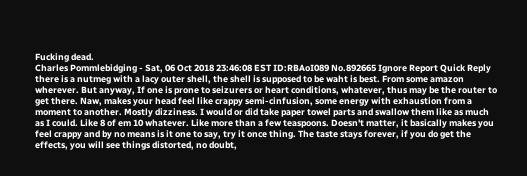Fucking dead.
Charles Pommlebidging - Sat, 06 Oct 2018 23:46:08 EST ID:RBAoI089 No.892665 Ignore Report Quick Reply
there is a nutmeg with a lacy outer shell, the shell is supposed to be waht is best. From some amazon wherever. But anyway, If one is prone to seizurers or heart conditions, whatever, thus may be the router to get there. Naw, makes your head feel like crappy semi-cinfusion, some energy with exhaustion from a moment to another. Mostly dizziness. I would or did take paper towel parts and swallow them like as much as I could. Like 8 of em 10 whatever. Like more than a few teaspoons. Doesn't matter, it basically makes you feel crappy and by no means is it one to say, try it once thing. The taste stays forever, if you do get the effects, you will see things distorted, no doubt,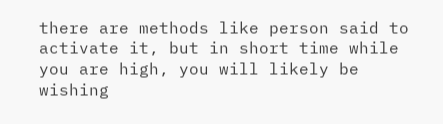there are methods like person said to activate it, but in short time while you are high, you will likely be wishing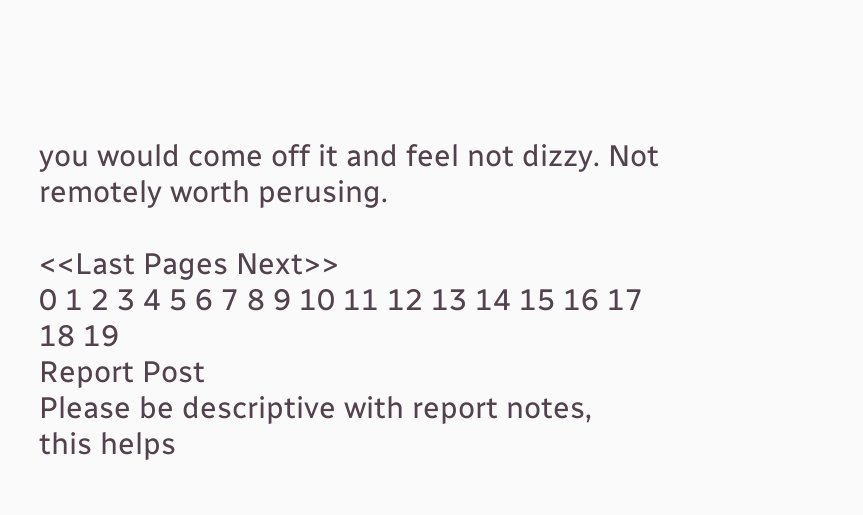you would come off it and feel not dizzy. Not remotely worth perusing.

<<Last Pages Next>>
0 1 2 3 4 5 6 7 8 9 10 11 12 13 14 15 16 17 18 19
Report Post
Please be descriptive with report notes,
this helps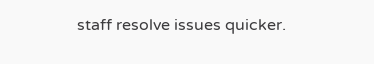staff resolve issues quicker.